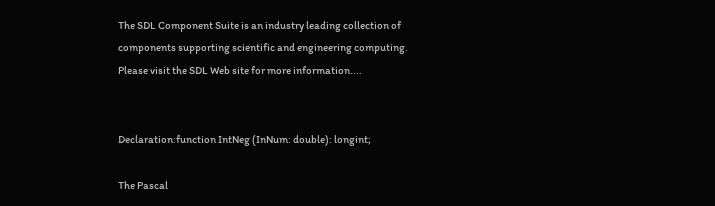The SDL Component Suite is an industry leading collection of components supporting scientific and engineering computing. Please visit the SDL Web site for more information....


Declaration:function IntNeg (InNum: double): longint;

The Pascal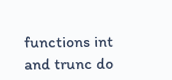functions int and trunc do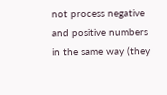not process negative and positive numbers in the same way (they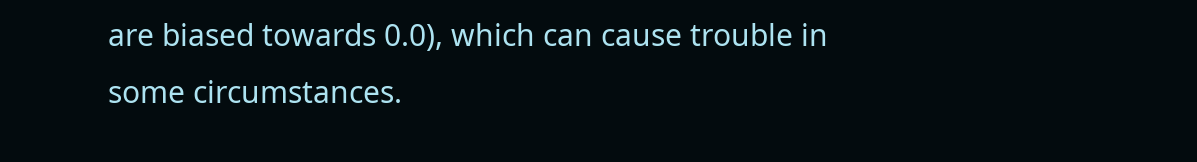are biased towards 0.0), which can cause trouble in some circumstances.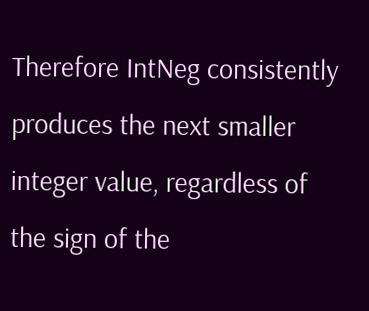Therefore IntNeg consistently produces the next smaller integer value, regardless of the sign of the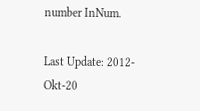number InNum.

Last Update: 2012-Okt-20